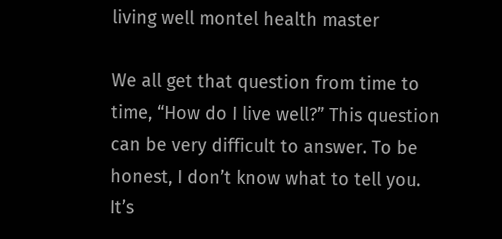living well montel health master

We all get that question from time to time, “How do I live well?” This question can be very difficult to answer. To be honest, I don’t know what to tell you. It’s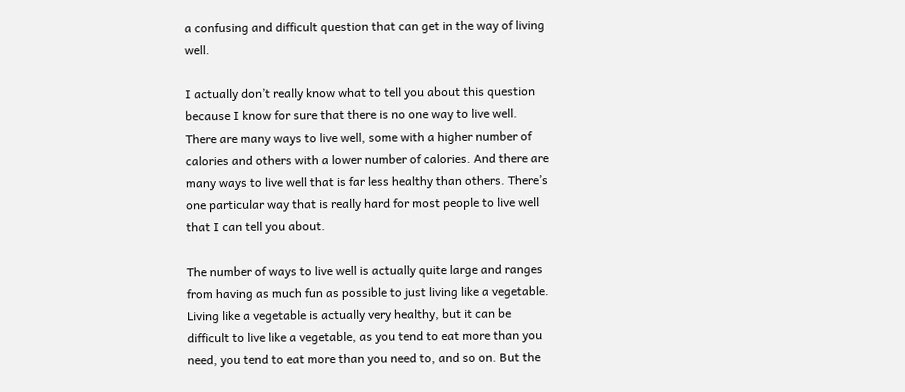a confusing and difficult question that can get in the way of living well.

I actually don’t really know what to tell you about this question because I know for sure that there is no one way to live well. There are many ways to live well, some with a higher number of calories and others with a lower number of calories. And there are many ways to live well that is far less healthy than others. There’s one particular way that is really hard for most people to live well that I can tell you about.

The number of ways to live well is actually quite large and ranges from having as much fun as possible to just living like a vegetable. Living like a vegetable is actually very healthy, but it can be difficult to live like a vegetable, as you tend to eat more than you need, you tend to eat more than you need to, and so on. But the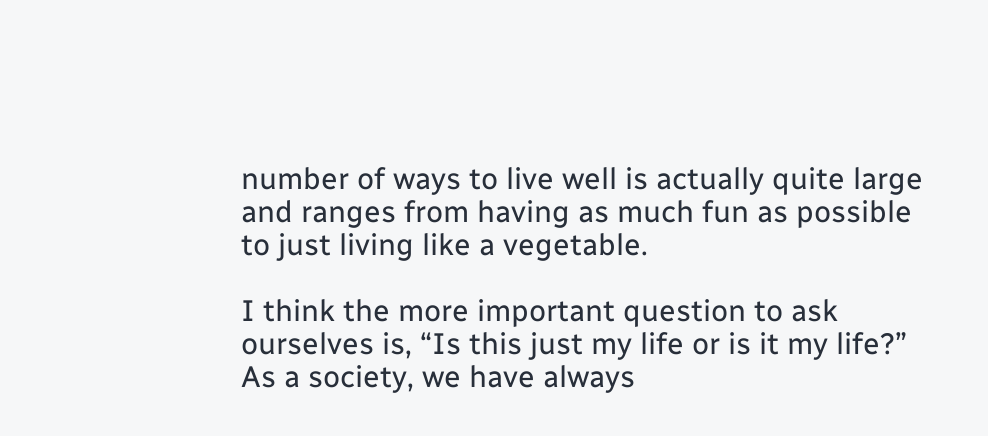number of ways to live well is actually quite large and ranges from having as much fun as possible to just living like a vegetable.

I think the more important question to ask ourselves is, “Is this just my life or is it my life?” As a society, we have always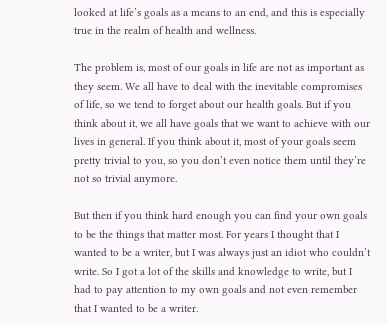looked at life’s goals as a means to an end, and this is especially true in the realm of health and wellness.

The problem is, most of our goals in life are not as important as they seem. We all have to deal with the inevitable compromises of life, so we tend to forget about our health goals. But if you think about it, we all have goals that we want to achieve with our lives in general. If you think about it, most of your goals seem pretty trivial to you, so you don’t even notice them until they’re not so trivial anymore.

But then if you think hard enough you can find your own goals to be the things that matter most. For years I thought that I wanted to be a writer, but I was always just an idiot who couldn’t write. So I got a lot of the skills and knowledge to write, but I had to pay attention to my own goals and not even remember that I wanted to be a writer.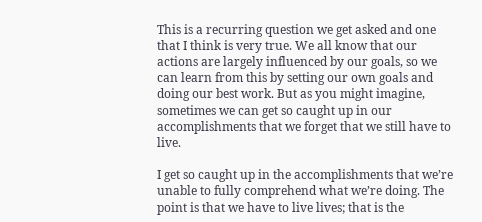This is a recurring question we get asked and one that I think is very true. We all know that our actions are largely influenced by our goals, so we can learn from this by setting our own goals and doing our best work. But as you might imagine, sometimes we can get so caught up in our accomplishments that we forget that we still have to live.

I get so caught up in the accomplishments that we’re unable to fully comprehend what we’re doing. The point is that we have to live lives; that is the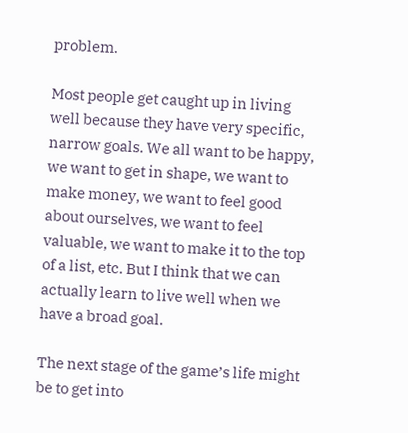problem.

Most people get caught up in living well because they have very specific, narrow goals. We all want to be happy, we want to get in shape, we want to make money, we want to feel good about ourselves, we want to feel valuable, we want to make it to the top of a list, etc. But I think that we can actually learn to live well when we have a broad goal.

The next stage of the game’s life might be to get into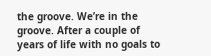the groove. We’re in the groove. After a couple of years of life with no goals to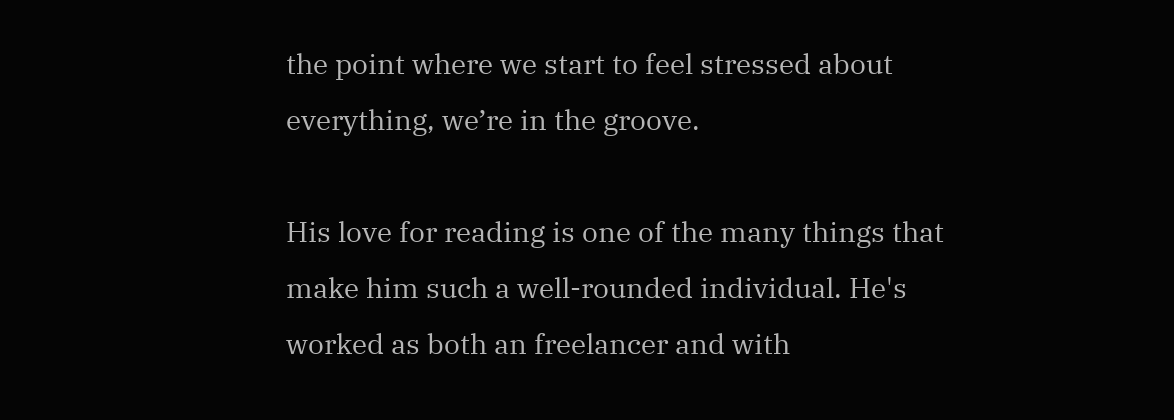the point where we start to feel stressed about everything, we’re in the groove.

His love for reading is one of the many things that make him such a well-rounded individual. He's worked as both an freelancer and with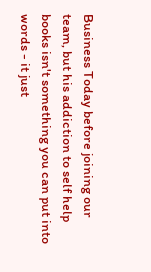Business Today before joining our team, but his addiction to self help books isn't something you can put into words - it just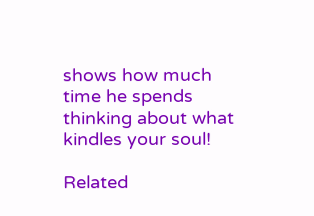shows how much time he spends thinking about what kindles your soul!

Related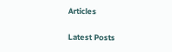Articles

Latest Posts